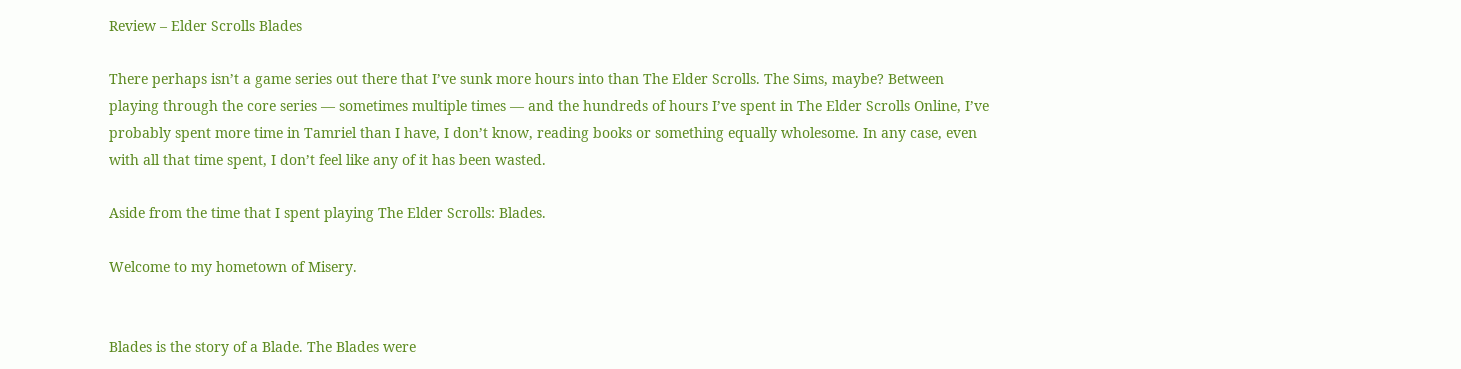Review – Elder Scrolls Blades

There perhaps isn’t a game series out there that I’ve sunk more hours into than The Elder Scrolls. The Sims, maybe? Between playing through the core series — sometimes multiple times — and the hundreds of hours I’ve spent in The Elder Scrolls Online, I’ve probably spent more time in Tamriel than I have, I don’t know, reading books or something equally wholesome. In any case, even with all that time spent, I don’t feel like any of it has been wasted.

Aside from the time that I spent playing The Elder Scrolls: Blades.

Welcome to my hometown of Misery.


Blades is the story of a Blade. The Blades were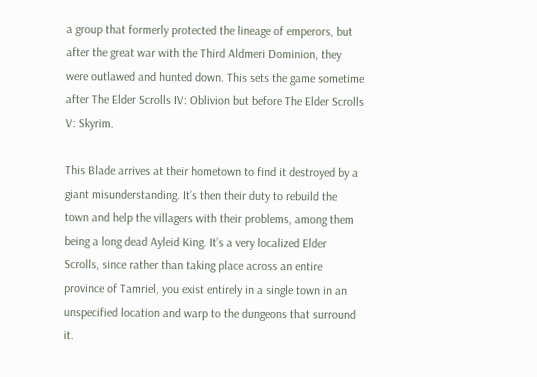a group that formerly protected the lineage of emperors, but after the great war with the Third Aldmeri Dominion, they were outlawed and hunted down. This sets the game sometime after The Elder Scrolls IV: Oblivion but before The Elder Scrolls V: Skyrim.

This Blade arrives at their hometown to find it destroyed by a giant misunderstanding. It’s then their duty to rebuild the town and help the villagers with their problems, among them being a long dead Ayleid King. It’s a very localized Elder Scrolls, since rather than taking place across an entire province of Tamriel, you exist entirely in a single town in an unspecified location and warp to the dungeons that surround it.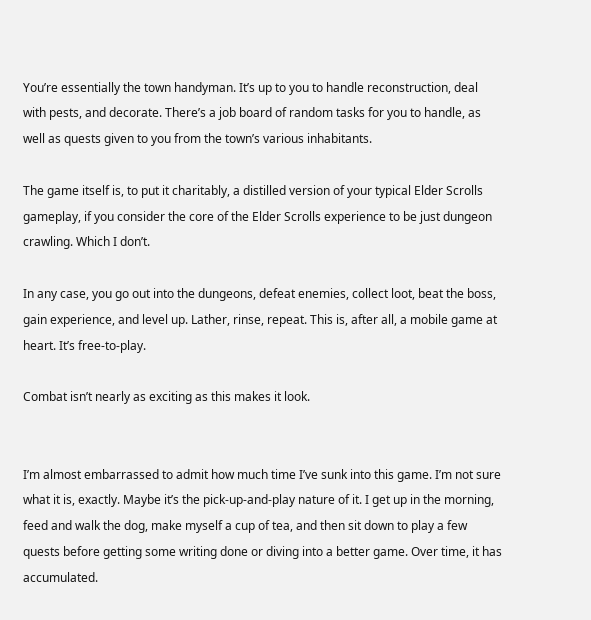You’re essentially the town handyman. It’s up to you to handle reconstruction, deal with pests, and decorate. There’s a job board of random tasks for you to handle, as well as quests given to you from the town’s various inhabitants.

The game itself is, to put it charitably, a distilled version of your typical Elder Scrolls gameplay, if you consider the core of the Elder Scrolls experience to be just dungeon crawling. Which I don’t.

In any case, you go out into the dungeons, defeat enemies, collect loot, beat the boss, gain experience, and level up. Lather, rinse, repeat. This is, after all, a mobile game at heart. It’s free-to-play.

Combat isn’t nearly as exciting as this makes it look.


I’m almost embarrassed to admit how much time I’ve sunk into this game. I’m not sure what it is, exactly. Maybe it’s the pick-up-and-play nature of it. I get up in the morning, feed and walk the dog, make myself a cup of tea, and then sit down to play a few quests before getting some writing done or diving into a better game. Over time, it has accumulated.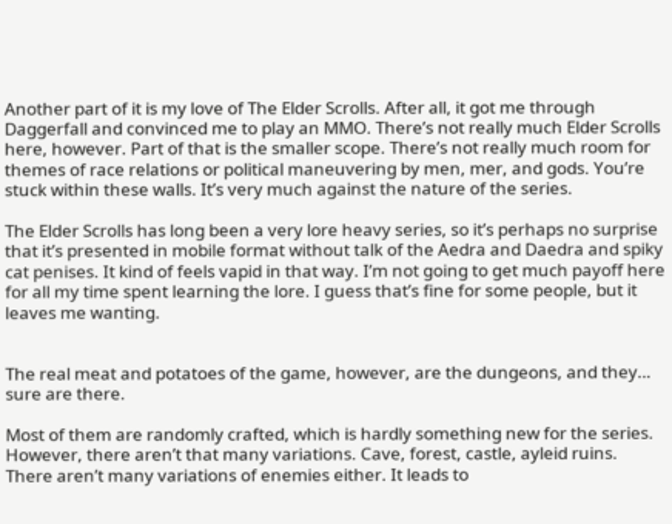Another part of it is my love of The Elder Scrolls. After all, it got me through Daggerfall and convinced me to play an MMO. There’s not really much Elder Scrolls here, however. Part of that is the smaller scope. There’s not really much room for themes of race relations or political maneuvering by men, mer, and gods. You’re stuck within these walls. It’s very much against the nature of the series.

The Elder Scrolls has long been a very lore heavy series, so it’s perhaps no surprise that it’s presented in mobile format without talk of the Aedra and Daedra and spiky cat penises. It kind of feels vapid in that way. I’m not going to get much payoff here for all my time spent learning the lore. I guess that’s fine for some people, but it leaves me wanting.


The real meat and potatoes of the game, however, are the dungeons, and they… sure are there.

Most of them are randomly crafted, which is hardly something new for the series. However, there aren’t that many variations. Cave, forest, castle, ayleid ruins. There aren’t many variations of enemies either. It leads to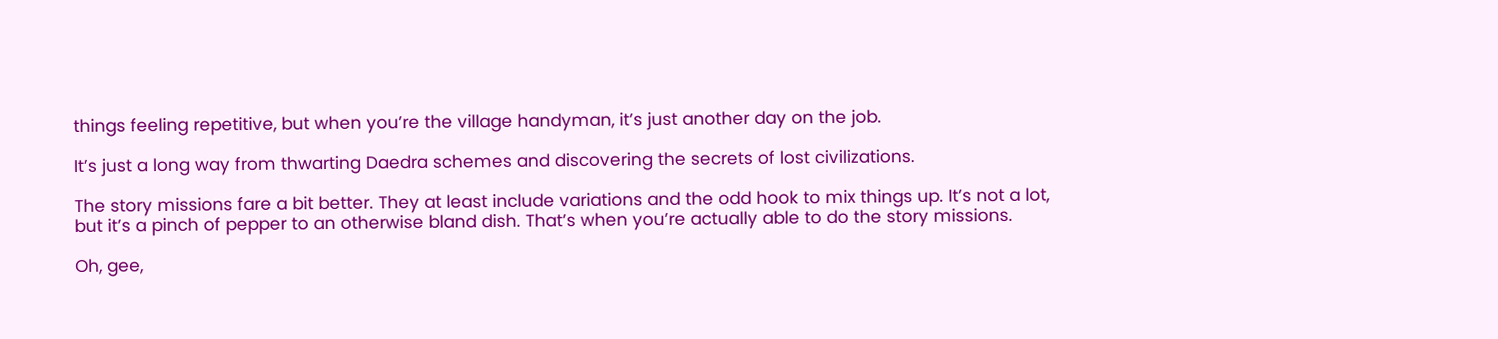things feeling repetitive, but when you’re the village handyman, it’s just another day on the job.

It’s just a long way from thwarting Daedra schemes and discovering the secrets of lost civilizations.

The story missions fare a bit better. They at least include variations and the odd hook to mix things up. It’s not a lot, but it’s a pinch of pepper to an otherwise bland dish. That’s when you’re actually able to do the story missions.

Oh, gee,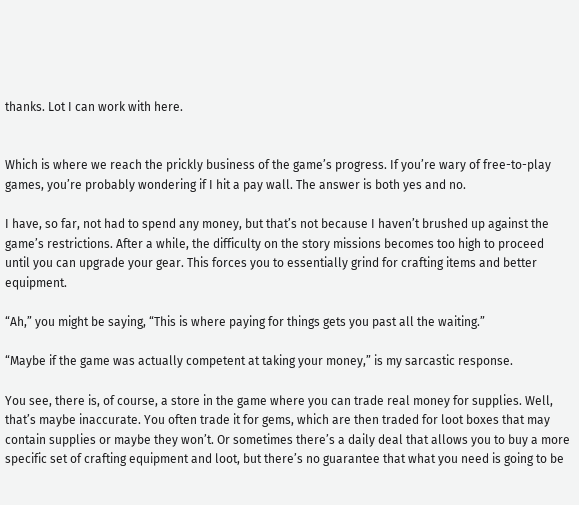thanks. Lot I can work with here.


Which is where we reach the prickly business of the game’s progress. If you’re wary of free-to-play games, you’re probably wondering if I hit a pay wall. The answer is both yes and no.

I have, so far, not had to spend any money, but that’s not because I haven’t brushed up against the game’s restrictions. After a while, the difficulty on the story missions becomes too high to proceed until you can upgrade your gear. This forces you to essentially grind for crafting items and better equipment.

“Ah,” you might be saying, “This is where paying for things gets you past all the waiting.”

“Maybe if the game was actually competent at taking your money,” is my sarcastic response.

You see, there is, of course, a store in the game where you can trade real money for supplies. Well, that’s maybe inaccurate. You often trade it for gems, which are then traded for loot boxes that may contain supplies or maybe they won’t. Or sometimes there’s a daily deal that allows you to buy a more specific set of crafting equipment and loot, but there’s no guarantee that what you need is going to be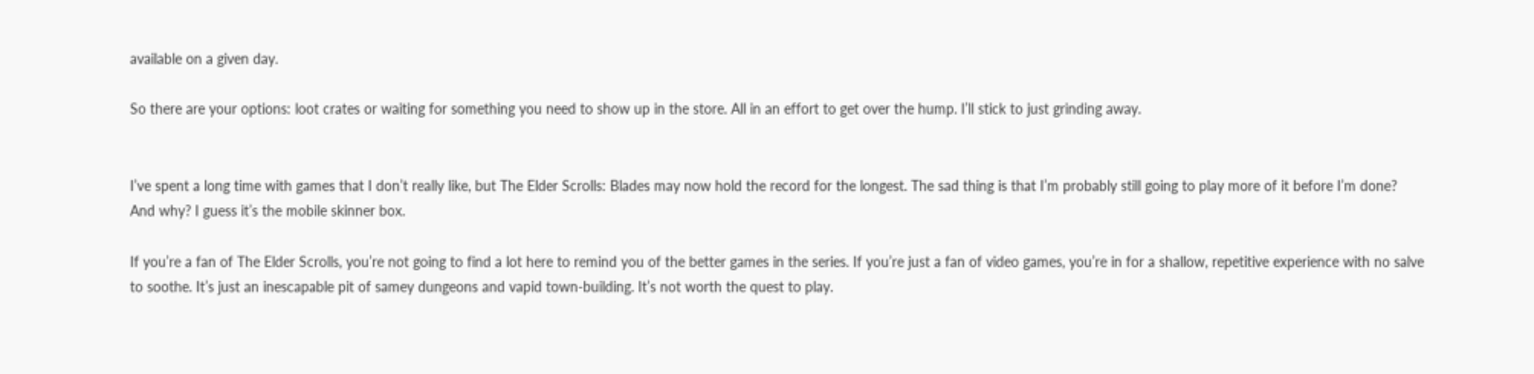available on a given day.

So there are your options: loot crates or waiting for something you need to show up in the store. All in an effort to get over the hump. I’ll stick to just grinding away.


I’ve spent a long time with games that I don’t really like, but The Elder Scrolls: Blades may now hold the record for the longest. The sad thing is that I’m probably still going to play more of it before I’m done? And why? I guess it’s the mobile skinner box.

If you’re a fan of The Elder Scrolls, you’re not going to find a lot here to remind you of the better games in the series. If you’re just a fan of video games, you’re in for a shallow, repetitive experience with no salve to soothe. It’s just an inescapable pit of samey dungeons and vapid town-building. It’s not worth the quest to play.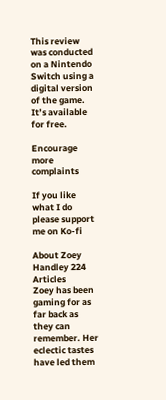This review was conducted on a Nintendo Switch using a digital version of the game. It’s available for free.

Encourage more complaints

If you like what I do please support me on Ko-fi

About Zoey Handley 224 Articles
Zoey has been gaming for as far back as they can remember. Her eclectic tastes have led them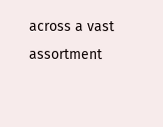across a vast assortment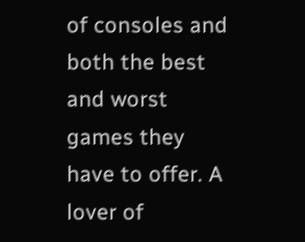of consoles and both the best and worst games they have to offer. A lover of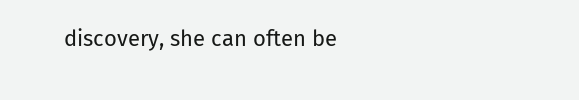discovery, she can often be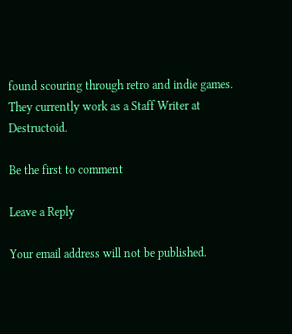found scouring through retro and indie games. They currently work as a Staff Writer at Destructoid.

Be the first to comment

Leave a Reply

Your email address will not be published.